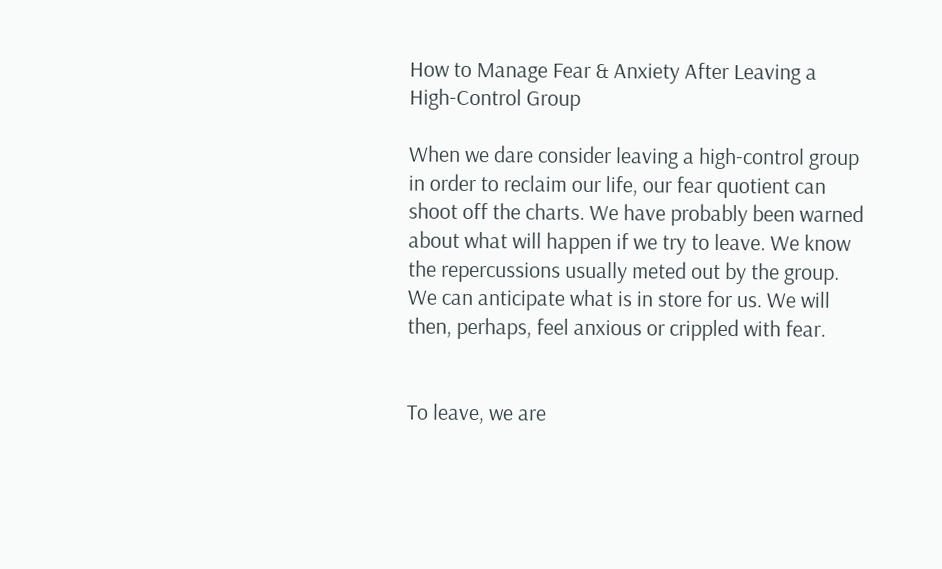How to Manage Fear & Anxiety After Leaving a High-Control Group

When we dare consider leaving a high-control group in order to reclaim our life, our fear quotient can shoot off the charts. We have probably been warned about what will happen if we try to leave. We know the repercussions usually meted out by the group. We can anticipate what is in store for us. We will then, perhaps, feel anxious or crippled with fear.


To leave, we are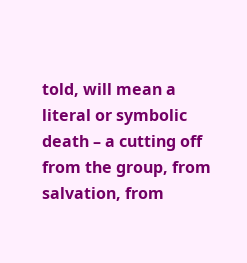told, will mean a literal or symbolic death – a cutting off from the group, from salvation, from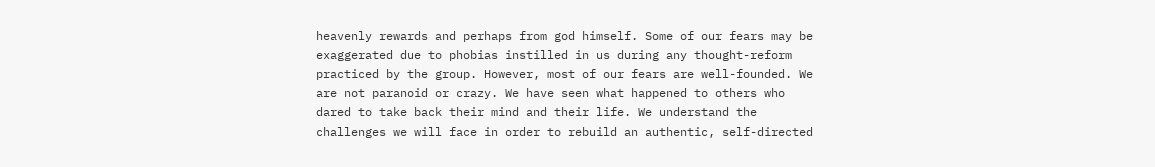heavenly rewards and perhaps from god himself. Some of our fears may be exaggerated due to phobias instilled in us during any thought-reform practiced by the group. However, most of our fears are well-founded. We are not paranoid or crazy. We have seen what happened to others who dared to take back their mind and their life. We understand the challenges we will face in order to rebuild an authentic, self-directed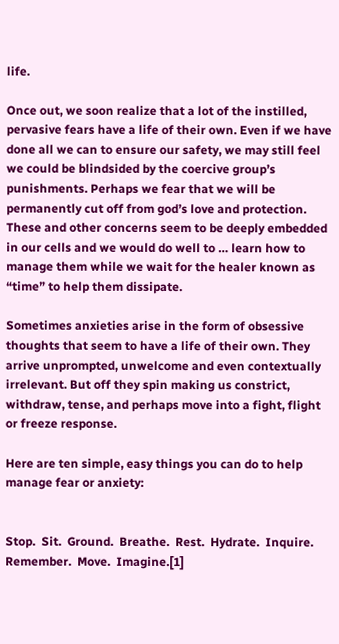life.

Once out, we soon realize that a lot of the instilled, pervasive fears have a life of their own. Even if we have done all we can to ensure our safety, we may still feel we could be blindsided by the coercive group’s punishments. Perhaps we fear that we will be permanently cut off from god’s love and protection. These and other concerns seem to be deeply embedded in our cells and we would do well to … learn how to manage them while we wait for the healer known as “time” to help them dissipate.

Sometimes anxieties arise in the form of obsessive thoughts that seem to have a life of their own. They arrive unprompted, unwelcome and even contextually irrelevant. But off they spin making us constrict, withdraw, tense, and perhaps move into a fight, flight or freeze response.

Here are ten simple, easy things you can do to help manage fear or anxiety:


Stop.  Sit.  Ground.  Breathe.  Rest.  Hydrate.  Inquire.  Remember.  Move.  Imagine.[1]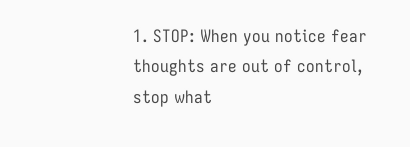1. STOP: When you notice fear thoughts are out of control, stop what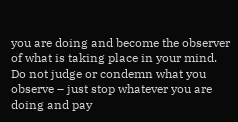you are doing and become the observer of what is taking place in your mind. Do not judge or condemn what you observe – just stop whatever you are doing and pay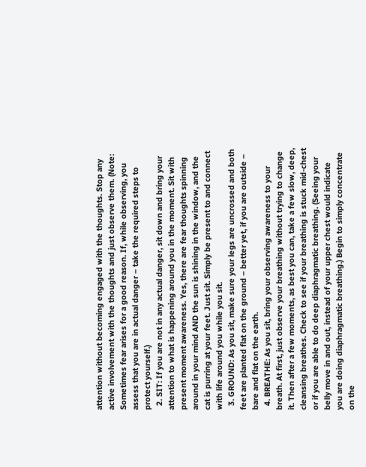attention without becoming engaged with the thoughts. Stop any active involvement with the thoughts and just observe them. (Note: Sometimes fear arises for a good reason. If, while observing, you assess that you are in actual danger – take the required steps to protect yourself.)
  2. SIT: If you are not in any actual danger, sit down and bring your attention to what is happening around you in the moment. Sit with present moment awareness. Yes, there are fear thoughts spinning around in your mind AND the sun is shining in the window, and the cat is purring at your feet. Just sit. Simply be present to and connect with life around you while you sit.
  3. GROUND: As you sit, make sure your legs are uncrossed and both feet are planted flat on the ground – better yet, if you are outside – bare and flat on the earth.
  4. BREATHE: As you sit, bring your observing awareness to your breath. At first, just observe your breathing without trying to change it. Then after a few moments, as best you can, take a few slow, deep, cleansing breathes. Check to see if your breathing is stuck mid-chest or if you are able to do deep diaphragmatic breathing. (Seeing your belly move in and out, instead of your upper chest would indicate you are doing diaphragmatic breathing.) Begin to simply concentrate on the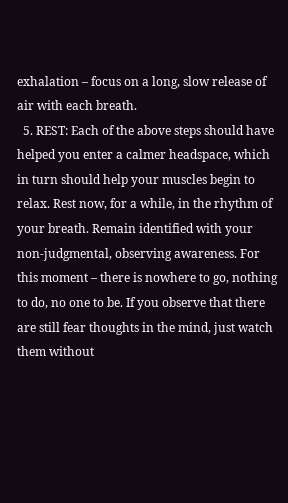exhalation – focus on a long, slow release of air with each breath.
  5. REST: Each of the above steps should have helped you enter a calmer headspace, which in turn should help your muscles begin to relax. Rest now, for a while, in the rhythm of your breath. Remain identified with your non-judgmental, observing awareness. For this moment – there is nowhere to go, nothing to do, no one to be. If you observe that there are still fear thoughts in the mind, just watch them without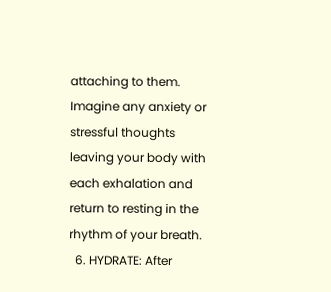attaching to them. Imagine any anxiety or stressful thoughts leaving your body with each exhalation and return to resting in the rhythm of your breath.
  6. HYDRATE: After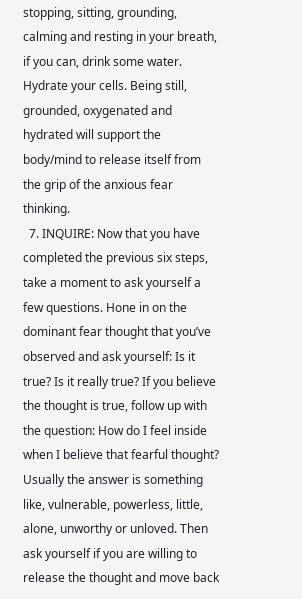stopping, sitting, grounding, calming and resting in your breath, if you can, drink some water. Hydrate your cells. Being still, grounded, oxygenated and hydrated will support the body/mind to release itself from the grip of the anxious fear thinking.
  7. INQUIRE: Now that you have completed the previous six steps, take a moment to ask yourself a few questions. Hone in on the dominant fear thought that you’ve observed and ask yourself: Is it true? Is it really true? If you believe the thought is true, follow up with the question: How do I feel inside when I believe that fearful thought? Usually the answer is something like, vulnerable, powerless, little, alone, unworthy or unloved. Then ask yourself if you are willing to release the thought and move back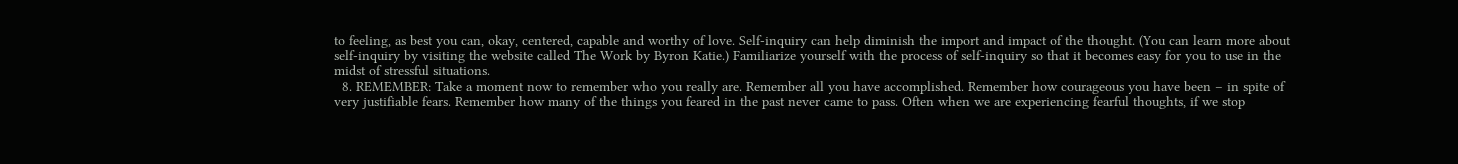to feeling, as best you can, okay, centered, capable and worthy of love. Self-inquiry can help diminish the import and impact of the thought. (You can learn more about self-inquiry by visiting the website called The Work by Byron Katie.) Familiarize yourself with the process of self-inquiry so that it becomes easy for you to use in the midst of stressful situations.
  8. REMEMBER: Take a moment now to remember who you really are. Remember all you have accomplished. Remember how courageous you have been – in spite of very justifiable fears. Remember how many of the things you feared in the past never came to pass. Often when we are experiencing fearful thoughts, if we stop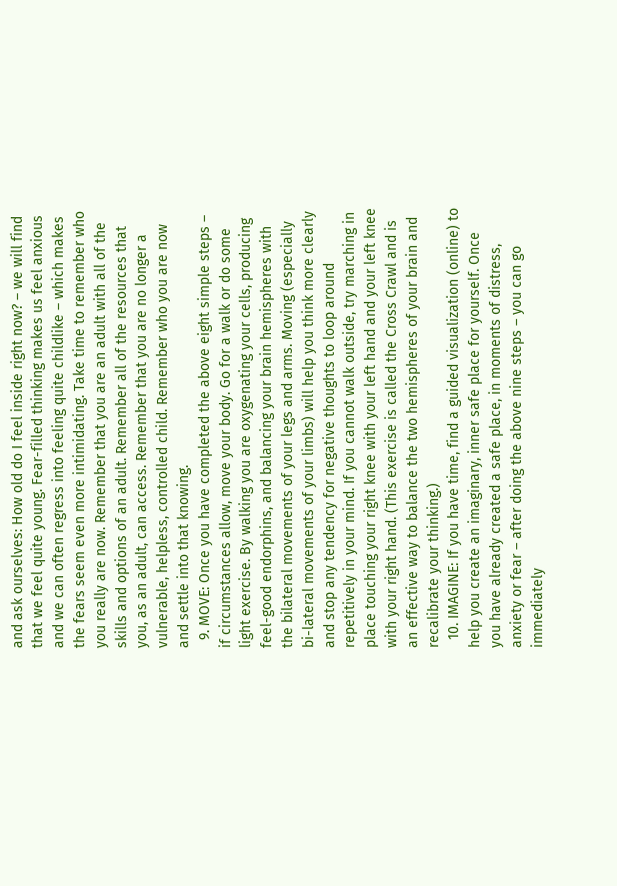and ask ourselves: How old do I feel inside right now? – we will find that we feel quite young. Fear-filled thinking makes us feel anxious and we can often regress into feeling quite childlike – which makes the fears seem even more intimidating. Take time to remember who you really are now. Remember that you are an adult with all of the skills and options of an adult. Remember all of the resources that you, as an adult, can access. Remember that you are no longer a vulnerable, helpless, controlled child. Remember who you are now and settle into that knowing.
  9. MOVE: Once you have completed the above eight simple steps – if circumstances allow, move your body. Go for a walk or do some light exercise. By walking you are oxygenating your cells, producing feel-good endorphins, and balancing your brain hemispheres with the bilateral movements of your legs and arms. Moving (especially bi-lateral movements of your limbs) will help you think more clearly and stop any tendency for negative thoughts to loop around repetitively in your mind. If you cannot walk outside, try marching in place touching your right knee with your left hand and your left knee with your right hand. (This exercise is called the Cross Crawl and is an effective way to balance the two hemispheres of your brain and recalibrate your thinking.)
  10. IMAGINE: If you have time, find a guided visualization (online) to help you create an imaginary, inner safe place for yourself. Once you have already created a safe place, in moments of distress, anxiety or fear – after doing the above nine steps – you can go immediately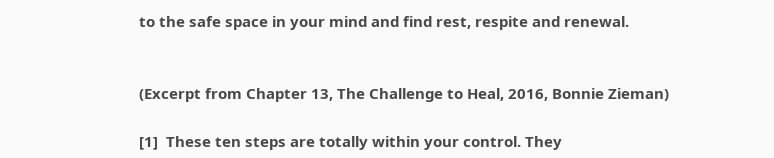to the safe space in your mind and find rest, respite and renewal.


(Excerpt from Chapter 13, The Challenge to Heal, 2016, Bonnie Zieman)

[1]  These ten steps are totally within your control. They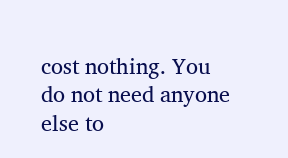cost nothing. You do not need anyone else to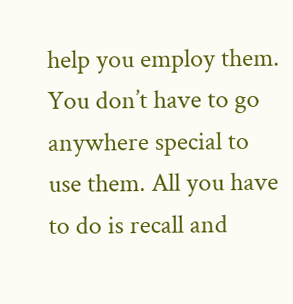help you employ them. You don’t have to go anywhere special to use them. All you have to do is recall and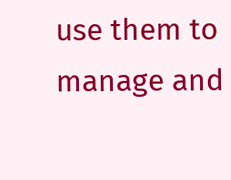use them to manage and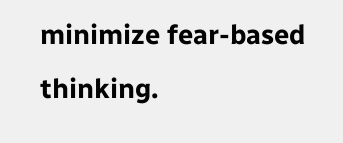minimize fear-based thinking.